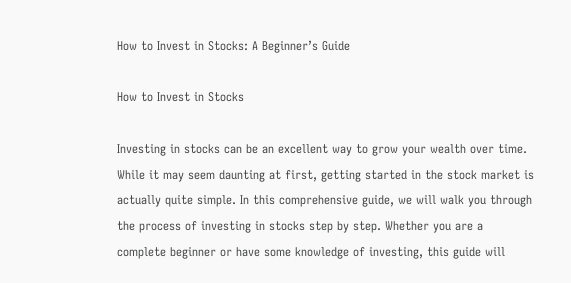How to Invest in Stocks: A Beginner’s Guide

How to Invest in Stocks

Investing in stocks can be an excellent way to grow your wealth over time. While it may seem daunting at first, getting started in the stock market is actually quite simple. In this comprehensive guide, we will walk you through the process of investing in stocks step by step. Whether you are a complete beginner or have some knowledge of investing, this guide will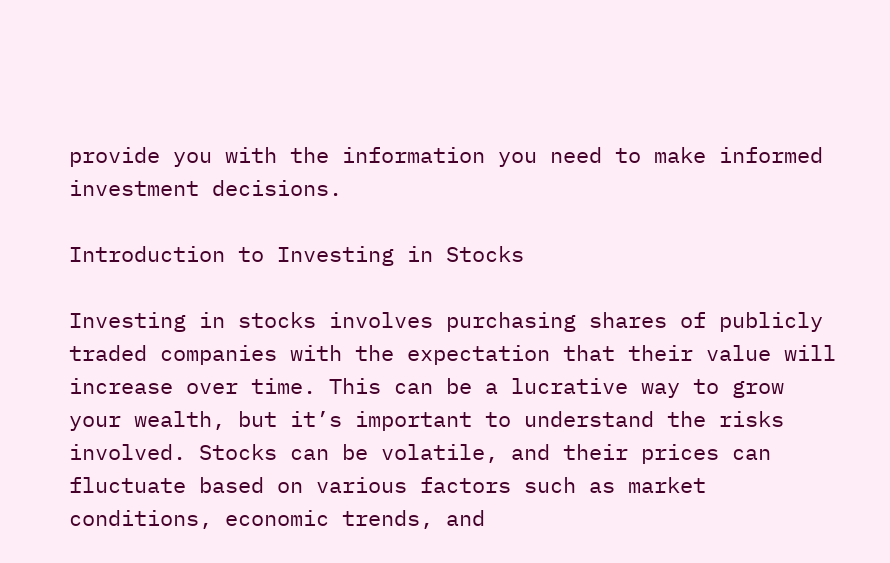provide you with the information you need to make informed investment decisions.

Introduction to Investing in Stocks

Investing in stocks involves purchasing shares of publicly traded companies with the expectation that their value will increase over time. This can be a lucrative way to grow your wealth, but it’s important to understand the risks involved. Stocks can be volatile, and their prices can fluctuate based on various factors such as market conditions, economic trends, and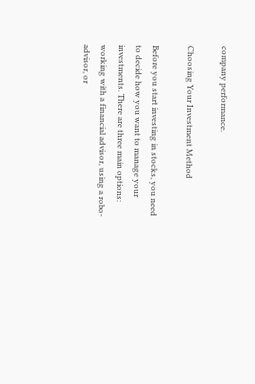company performance.

Choosing Your Investment Method

Before you start investing in stocks, you need to decide how you want to manage your investments. There are three main options: working with a financial advisor, using a robo-advisor, or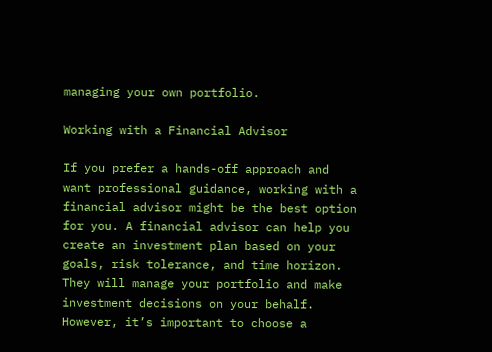managing your own portfolio.

Working with a Financial Advisor

If you prefer a hands-off approach and want professional guidance, working with a financial advisor might be the best option for you. A financial advisor can help you create an investment plan based on your goals, risk tolerance, and time horizon. They will manage your portfolio and make investment decisions on your behalf. However, it’s important to choose a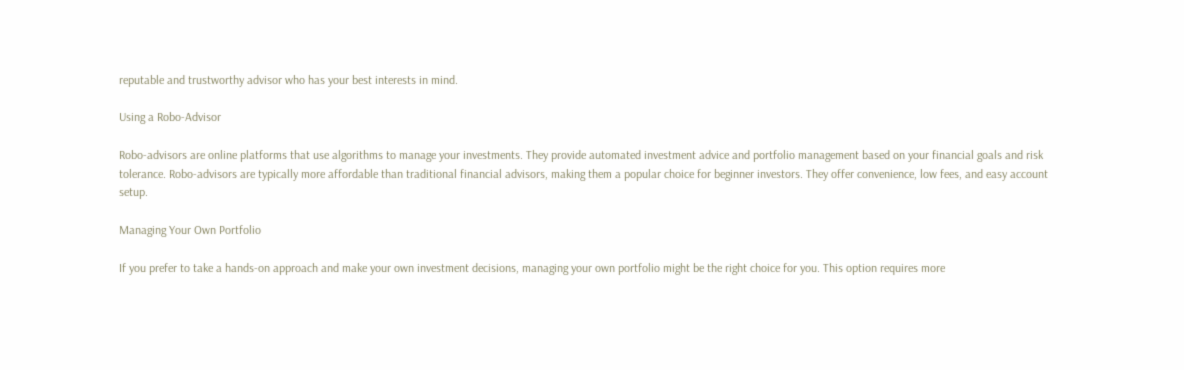reputable and trustworthy advisor who has your best interests in mind.

Using a Robo-Advisor

Robo-advisors are online platforms that use algorithms to manage your investments. They provide automated investment advice and portfolio management based on your financial goals and risk tolerance. Robo-advisors are typically more affordable than traditional financial advisors, making them a popular choice for beginner investors. They offer convenience, low fees, and easy account setup.

Managing Your Own Portfolio

If you prefer to take a hands-on approach and make your own investment decisions, managing your own portfolio might be the right choice for you. This option requires more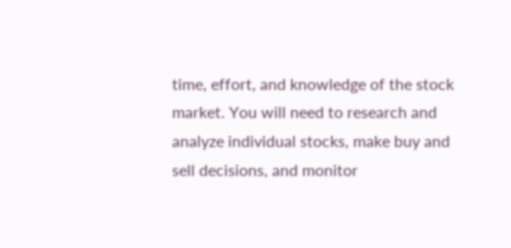time, effort, and knowledge of the stock market. You will need to research and analyze individual stocks, make buy and sell decisions, and monitor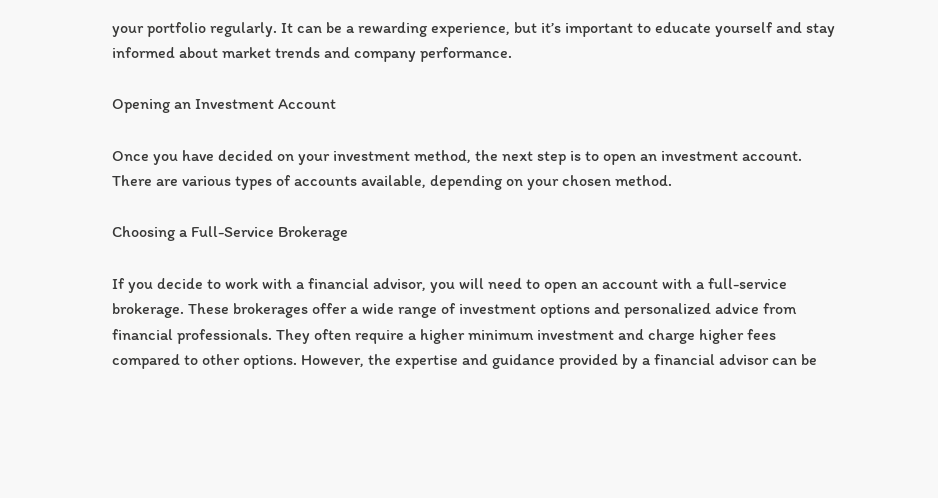your portfolio regularly. It can be a rewarding experience, but it’s important to educate yourself and stay informed about market trends and company performance.

Opening an Investment Account

Once you have decided on your investment method, the next step is to open an investment account. There are various types of accounts available, depending on your chosen method.

Choosing a Full-Service Brokerage

If you decide to work with a financial advisor, you will need to open an account with a full-service brokerage. These brokerages offer a wide range of investment options and personalized advice from financial professionals. They often require a higher minimum investment and charge higher fees compared to other options. However, the expertise and guidance provided by a financial advisor can be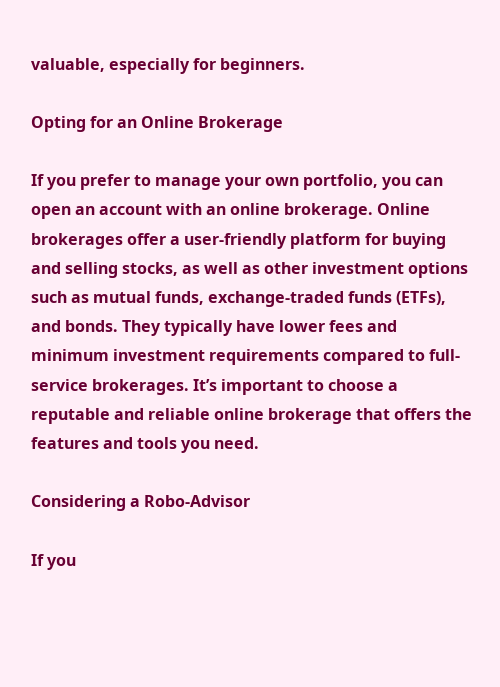valuable, especially for beginners.

Opting for an Online Brokerage

If you prefer to manage your own portfolio, you can open an account with an online brokerage. Online brokerages offer a user-friendly platform for buying and selling stocks, as well as other investment options such as mutual funds, exchange-traded funds (ETFs), and bonds. They typically have lower fees and minimum investment requirements compared to full-service brokerages. It’s important to choose a reputable and reliable online brokerage that offers the features and tools you need.

Considering a Robo-Advisor

If you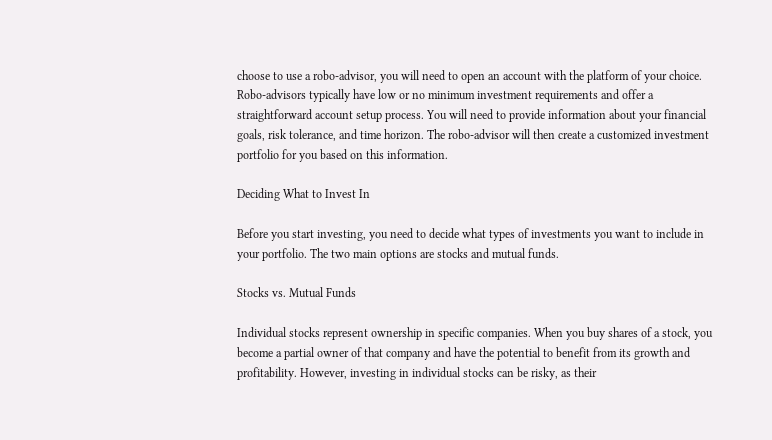choose to use a robo-advisor, you will need to open an account with the platform of your choice. Robo-advisors typically have low or no minimum investment requirements and offer a straightforward account setup process. You will need to provide information about your financial goals, risk tolerance, and time horizon. The robo-advisor will then create a customized investment portfolio for you based on this information.

Deciding What to Invest In

Before you start investing, you need to decide what types of investments you want to include in your portfolio. The two main options are stocks and mutual funds.

Stocks vs. Mutual Funds

Individual stocks represent ownership in specific companies. When you buy shares of a stock, you become a partial owner of that company and have the potential to benefit from its growth and profitability. However, investing in individual stocks can be risky, as their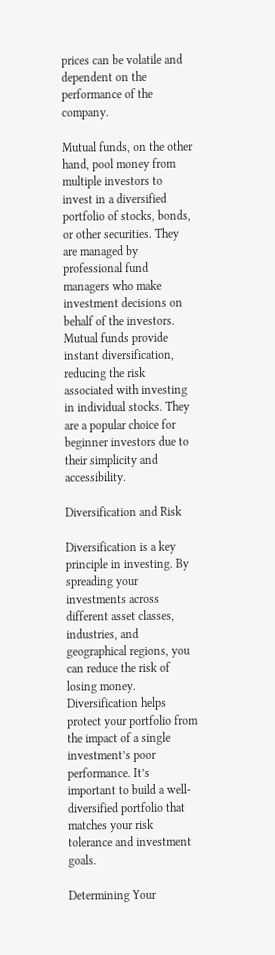prices can be volatile and dependent on the performance of the company.

Mutual funds, on the other hand, pool money from multiple investors to invest in a diversified portfolio of stocks, bonds, or other securities. They are managed by professional fund managers who make investment decisions on behalf of the investors. Mutual funds provide instant diversification, reducing the risk associated with investing in individual stocks. They are a popular choice for beginner investors due to their simplicity and accessibility.

Diversification and Risk

Diversification is a key principle in investing. By spreading your investments across different asset classes, industries, and geographical regions, you can reduce the risk of losing money. Diversification helps protect your portfolio from the impact of a single investment’s poor performance. It’s important to build a well-diversified portfolio that matches your risk tolerance and investment goals.

Determining Your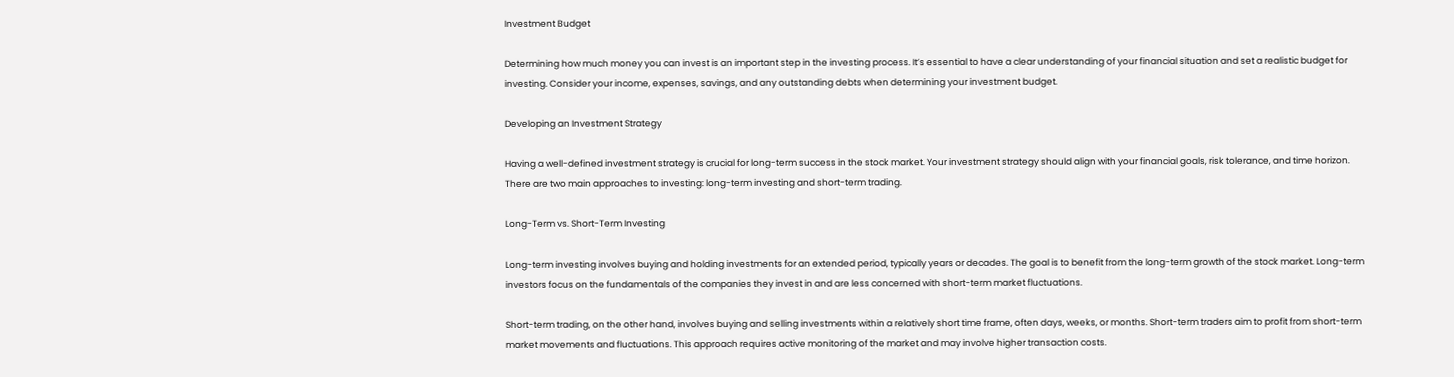Investment Budget

Determining how much money you can invest is an important step in the investing process. It’s essential to have a clear understanding of your financial situation and set a realistic budget for investing. Consider your income, expenses, savings, and any outstanding debts when determining your investment budget.

Developing an Investment Strategy

Having a well-defined investment strategy is crucial for long-term success in the stock market. Your investment strategy should align with your financial goals, risk tolerance, and time horizon. There are two main approaches to investing: long-term investing and short-term trading.

Long-Term vs. Short-Term Investing

Long-term investing involves buying and holding investments for an extended period, typically years or decades. The goal is to benefit from the long-term growth of the stock market. Long-term investors focus on the fundamentals of the companies they invest in and are less concerned with short-term market fluctuations.

Short-term trading, on the other hand, involves buying and selling investments within a relatively short time frame, often days, weeks, or months. Short-term traders aim to profit from short-term market movements and fluctuations. This approach requires active monitoring of the market and may involve higher transaction costs.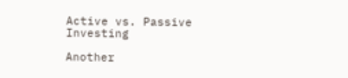Active vs. Passive Investing

Another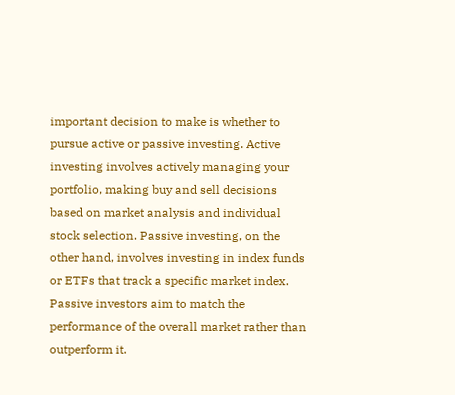important decision to make is whether to pursue active or passive investing. Active investing involves actively managing your portfolio, making buy and sell decisions based on market analysis and individual stock selection. Passive investing, on the other hand, involves investing in index funds or ETFs that track a specific market index. Passive investors aim to match the performance of the overall market rather than outperform it.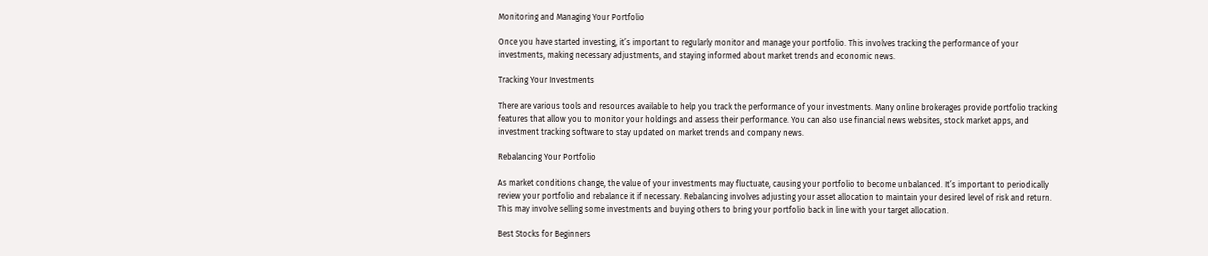Monitoring and Managing Your Portfolio

Once you have started investing, it’s important to regularly monitor and manage your portfolio. This involves tracking the performance of your investments, making necessary adjustments, and staying informed about market trends and economic news.

Tracking Your Investments

There are various tools and resources available to help you track the performance of your investments. Many online brokerages provide portfolio tracking features that allow you to monitor your holdings and assess their performance. You can also use financial news websites, stock market apps, and investment tracking software to stay updated on market trends and company news.

Rebalancing Your Portfolio

As market conditions change, the value of your investments may fluctuate, causing your portfolio to become unbalanced. It’s important to periodically review your portfolio and rebalance it if necessary. Rebalancing involves adjusting your asset allocation to maintain your desired level of risk and return. This may involve selling some investments and buying others to bring your portfolio back in line with your target allocation.

Best Stocks for Beginners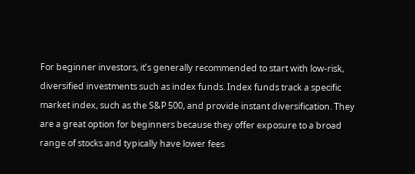For beginner investors, it’s generally recommended to start with low-risk, diversified investments such as index funds. Index funds track a specific market index, such as the S&P 500, and provide instant diversification. They are a great option for beginners because they offer exposure to a broad range of stocks and typically have lower fees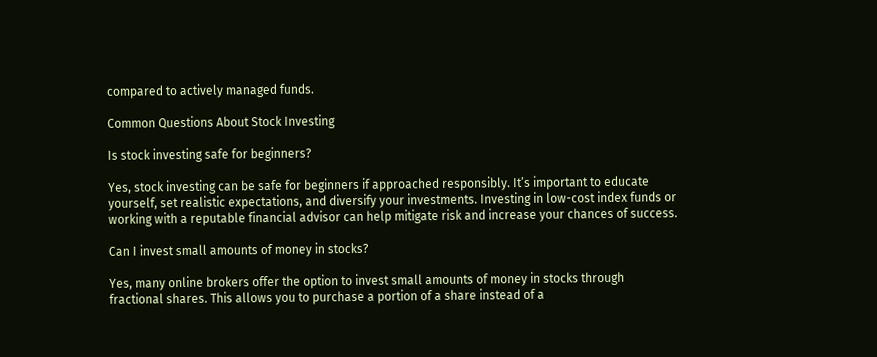compared to actively managed funds.

Common Questions About Stock Investing

Is stock investing safe for beginners?

Yes, stock investing can be safe for beginners if approached responsibly. It’s important to educate yourself, set realistic expectations, and diversify your investments. Investing in low-cost index funds or working with a reputable financial advisor can help mitigate risk and increase your chances of success.

Can I invest small amounts of money in stocks?

Yes, many online brokers offer the option to invest small amounts of money in stocks through fractional shares. This allows you to purchase a portion of a share instead of a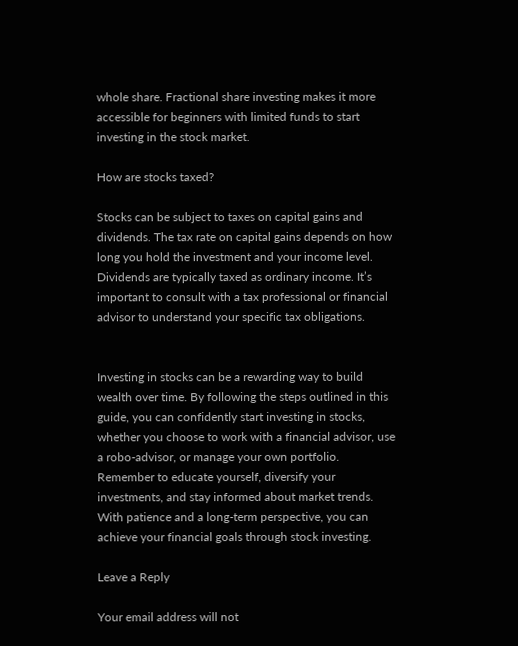whole share. Fractional share investing makes it more accessible for beginners with limited funds to start investing in the stock market.

How are stocks taxed?

Stocks can be subject to taxes on capital gains and dividends. The tax rate on capital gains depends on how long you hold the investment and your income level. Dividends are typically taxed as ordinary income. It’s important to consult with a tax professional or financial advisor to understand your specific tax obligations.


Investing in stocks can be a rewarding way to build wealth over time. By following the steps outlined in this guide, you can confidently start investing in stocks, whether you choose to work with a financial advisor, use a robo-advisor, or manage your own portfolio. Remember to educate yourself, diversify your investments, and stay informed about market trends. With patience and a long-term perspective, you can achieve your financial goals through stock investing.

Leave a Reply

Your email address will not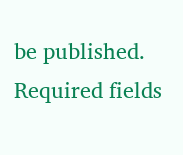be published. Required fields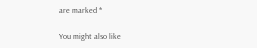are marked *

You might also like